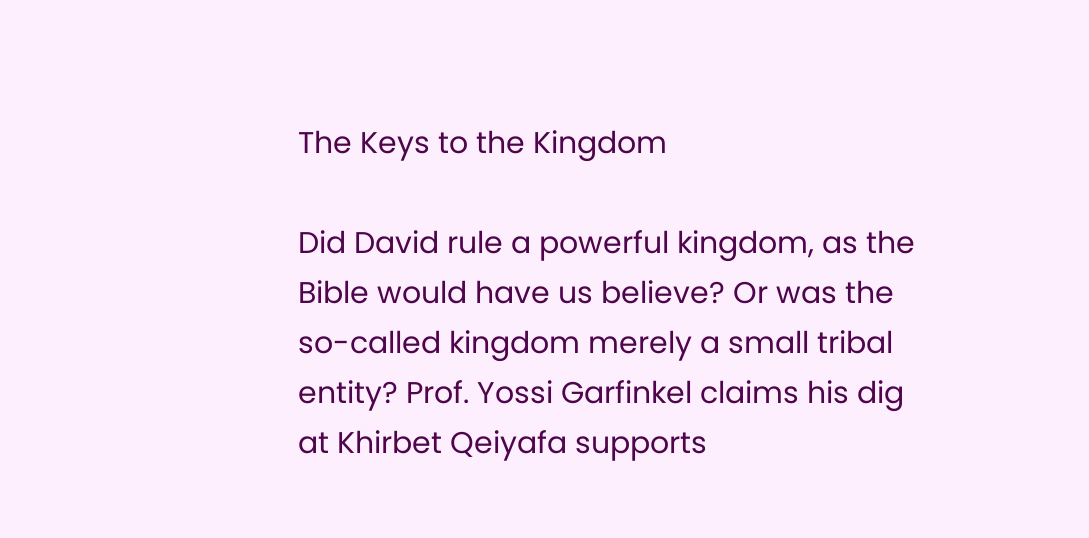The Keys to the Kingdom

Did David rule a powerful kingdom, as the Bible would have us believe? Or was the so-called kingdom merely a small tribal entity? Prof. Yossi Garfinkel claims his dig at Khirbet Qeiyafa supports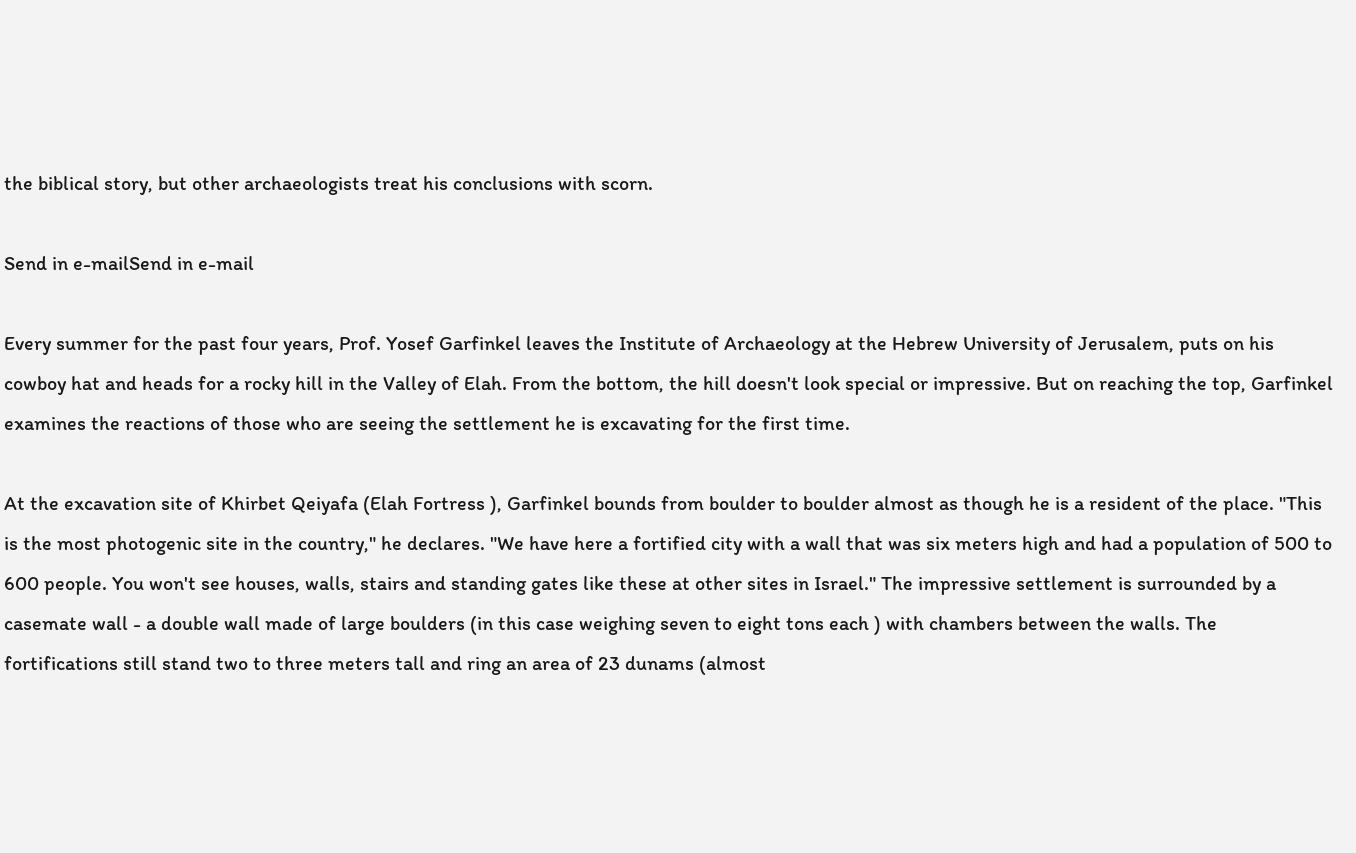the biblical story, but other archaeologists treat his conclusions with scorn.

Send in e-mailSend in e-mail

Every summer for the past four years, Prof. Yosef Garfinkel leaves the Institute of Archaeology at the Hebrew University of Jerusalem, puts on his cowboy hat and heads for a rocky hill in the Valley of Elah. From the bottom, the hill doesn't look special or impressive. But on reaching the top, Garfinkel examines the reactions of those who are seeing the settlement he is excavating for the first time.

At the excavation site of Khirbet Qeiyafa (Elah Fortress ), Garfinkel bounds from boulder to boulder almost as though he is a resident of the place. "This is the most photogenic site in the country," he declares. "We have here a fortified city with a wall that was six meters high and had a population of 500 to 600 people. You won't see houses, walls, stairs and standing gates like these at other sites in Israel." The impressive settlement is surrounded by a casemate wall - a double wall made of large boulders (in this case weighing seven to eight tons each ) with chambers between the walls. The fortifications still stand two to three meters tall and ring an area of 23 dunams (almost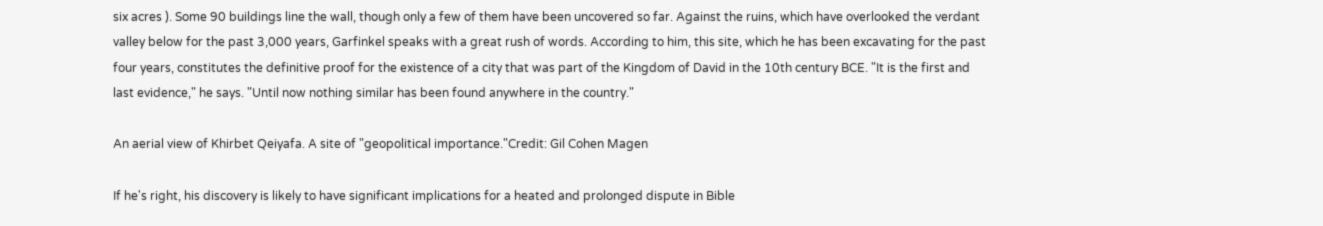six acres ). Some 90 buildings line the wall, though only a few of them have been uncovered so far. Against the ruins, which have overlooked the verdant valley below for the past 3,000 years, Garfinkel speaks with a great rush of words. According to him, this site, which he has been excavating for the past four years, constitutes the definitive proof for the existence of a city that was part of the Kingdom of David in the 10th century BCE. "It is the first and last evidence," he says. "Until now nothing similar has been found anywhere in the country."

An aerial view of Khirbet Qeiyafa. A site of "geopolitical importance."Credit: Gil Cohen Magen

If he's right, his discovery is likely to have significant implications for a heated and prolonged dispute in Bible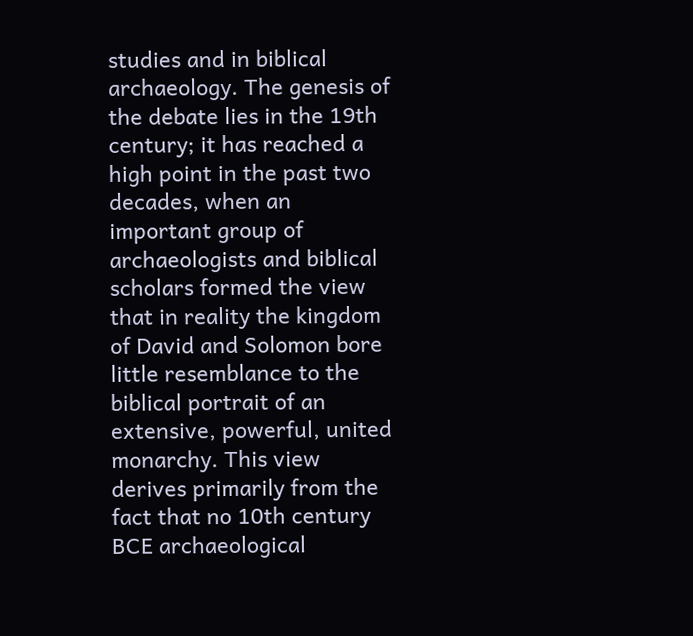studies and in biblical archaeology. The genesis of the debate lies in the 19th century; it has reached a high point in the past two decades, when an important group of archaeologists and biblical scholars formed the view that in reality the kingdom of David and Solomon bore little resemblance to the biblical portrait of an extensive, powerful, united monarchy. This view derives primarily from the fact that no 10th century BCE archaeological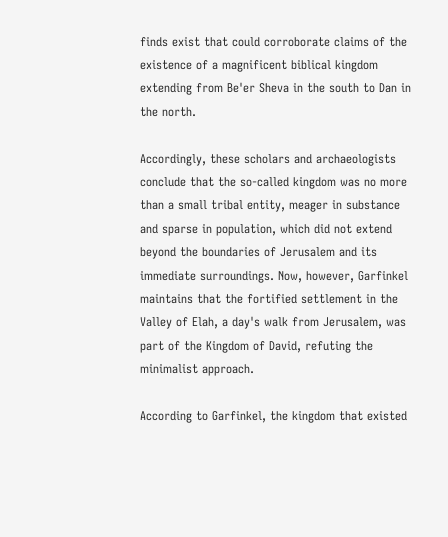finds exist that could corroborate claims of the existence of a magnificent biblical kingdom extending from Be'er Sheva in the south to Dan in the north.

Accordingly, these scholars and archaeologists conclude that the so-called kingdom was no more than a small tribal entity, meager in substance and sparse in population, which did not extend beyond the boundaries of Jerusalem and its immediate surroundings. Now, however, Garfinkel maintains that the fortified settlement in the Valley of Elah, a day's walk from Jerusalem, was part of the Kingdom of David, refuting the minimalist approach.

According to Garfinkel, the kingdom that existed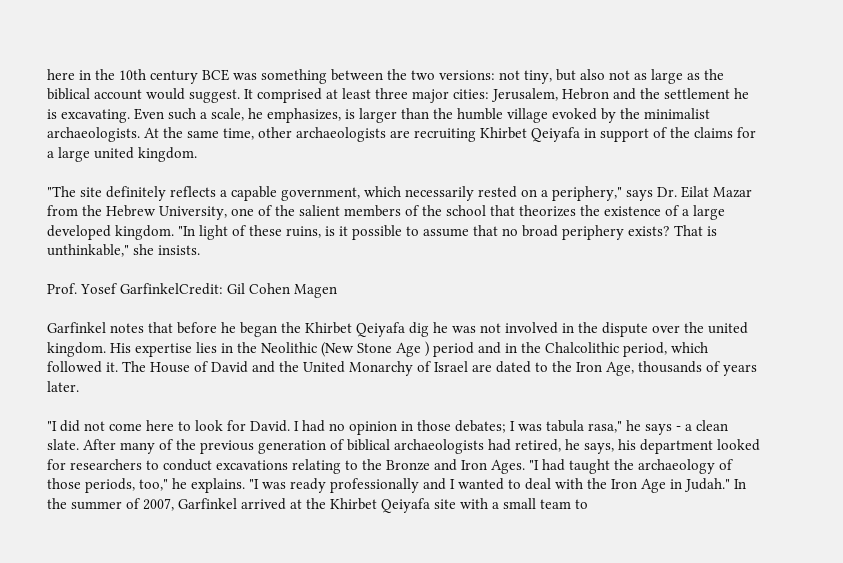here in the 10th century BCE was something between the two versions: not tiny, but also not as large as the biblical account would suggest. It comprised at least three major cities: Jerusalem, Hebron and the settlement he is excavating. Even such a scale, he emphasizes, is larger than the humble village evoked by the minimalist archaeologists. At the same time, other archaeologists are recruiting Khirbet Qeiyafa in support of the claims for a large united kingdom.

"The site definitely reflects a capable government, which necessarily rested on a periphery," says Dr. Eilat Mazar from the Hebrew University, one of the salient members of the school that theorizes the existence of a large developed kingdom. "In light of these ruins, is it possible to assume that no broad periphery exists? That is unthinkable," she insists.

Prof. Yosef GarfinkelCredit: Gil Cohen Magen

Garfinkel notes that before he began the Khirbet Qeiyafa dig he was not involved in the dispute over the united kingdom. His expertise lies in the Neolithic (New Stone Age ) period and in the Chalcolithic period, which followed it. The House of David and the United Monarchy of Israel are dated to the Iron Age, thousands of years later.

"I did not come here to look for David. I had no opinion in those debates; I was tabula rasa," he says - a clean slate. After many of the previous generation of biblical archaeologists had retired, he says, his department looked for researchers to conduct excavations relating to the Bronze and Iron Ages. "I had taught the archaeology of those periods, too," he explains. "I was ready professionally and I wanted to deal with the Iron Age in Judah." In the summer of 2007, Garfinkel arrived at the Khirbet Qeiyafa site with a small team to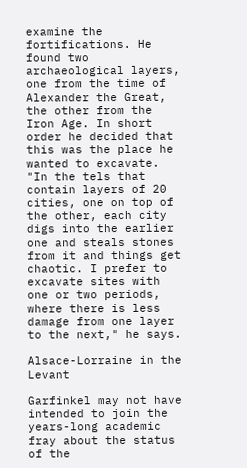examine the fortifications. He found two archaeological layers, one from the time of Alexander the Great, the other from the Iron Age. In short order he decided that this was the place he wanted to excavate. "In the tels that contain layers of 20 cities, one on top of the other, each city digs into the earlier one and steals stones from it and things get chaotic. I prefer to excavate sites with one or two periods, where there is less damage from one layer to the next," he says.

Alsace-Lorraine in the Levant

Garfinkel may not have intended to join the years-long academic fray about the status of the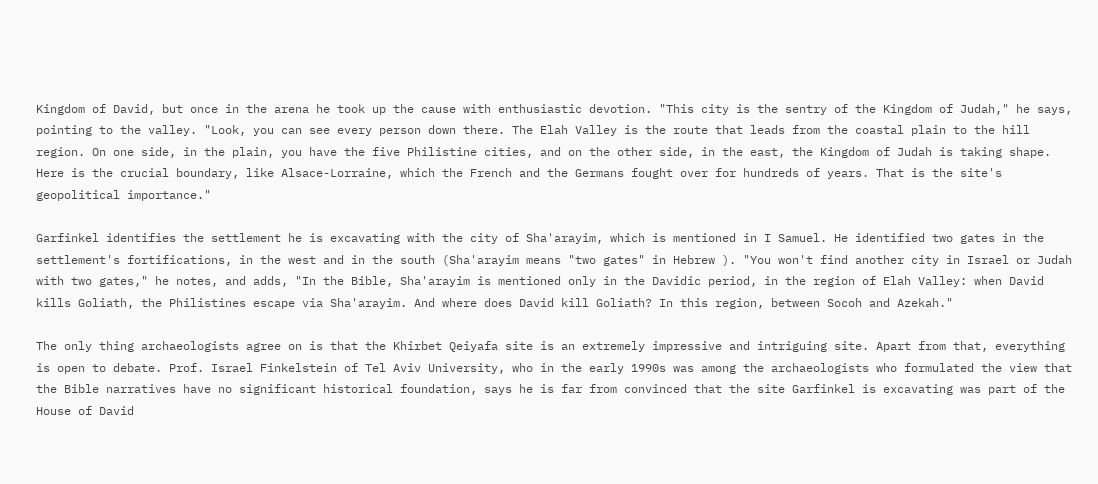Kingdom of David, but once in the arena he took up the cause with enthusiastic devotion. "This city is the sentry of the Kingdom of Judah," he says, pointing to the valley. "Look, you can see every person down there. The Elah Valley is the route that leads from the coastal plain to the hill region. On one side, in the plain, you have the five Philistine cities, and on the other side, in the east, the Kingdom of Judah is taking shape. Here is the crucial boundary, like Alsace-Lorraine, which the French and the Germans fought over for hundreds of years. That is the site's geopolitical importance."

Garfinkel identifies the settlement he is excavating with the city of Sha'arayim, which is mentioned in I Samuel. He identified two gates in the settlement's fortifications, in the west and in the south (Sha'arayim means "two gates" in Hebrew ). "You won't find another city in Israel or Judah with two gates," he notes, and adds, "In the Bible, Sha'arayim is mentioned only in the Davidic period, in the region of Elah Valley: when David kills Goliath, the Philistines escape via Sha'arayim. And where does David kill Goliath? In this region, between Socoh and Azekah."

The only thing archaeologists agree on is that the Khirbet Qeiyafa site is an extremely impressive and intriguing site. Apart from that, everything is open to debate. Prof. Israel Finkelstein of Tel Aviv University, who in the early 1990s was among the archaeologists who formulated the view that the Bible narratives have no significant historical foundation, says he is far from convinced that the site Garfinkel is excavating was part of the House of David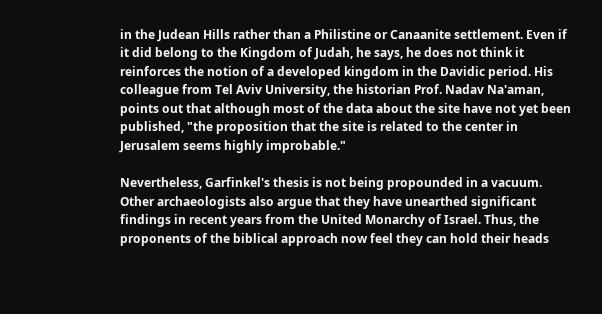in the Judean Hills rather than a Philistine or Canaanite settlement. Even if it did belong to the Kingdom of Judah, he says, he does not think it reinforces the notion of a developed kingdom in the Davidic period. His colleague from Tel Aviv University, the historian Prof. Nadav Na'aman, points out that although most of the data about the site have not yet been published, "the proposition that the site is related to the center in Jerusalem seems highly improbable."

Nevertheless, Garfinkel's thesis is not being propounded in a vacuum. Other archaeologists also argue that they have unearthed significant findings in recent years from the United Monarchy of Israel. Thus, the proponents of the biblical approach now feel they can hold their heads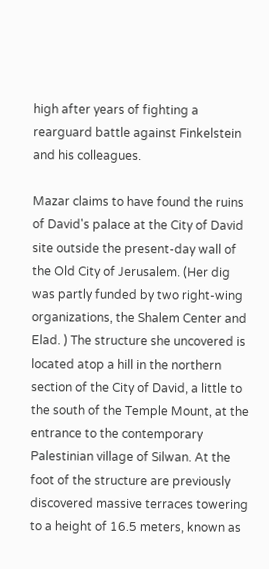high after years of fighting a rearguard battle against Finkelstein and his colleagues.

Mazar claims to have found the ruins of David's palace at the City of David site outside the present-day wall of the Old City of Jerusalem. (Her dig was partly funded by two right-wing organizations, the Shalem Center and Elad. ) The structure she uncovered is located atop a hill in the northern section of the City of David, a little to the south of the Temple Mount, at the entrance to the contemporary Palestinian village of Silwan. At the foot of the structure are previously discovered massive terraces towering to a height of 16.5 meters, known as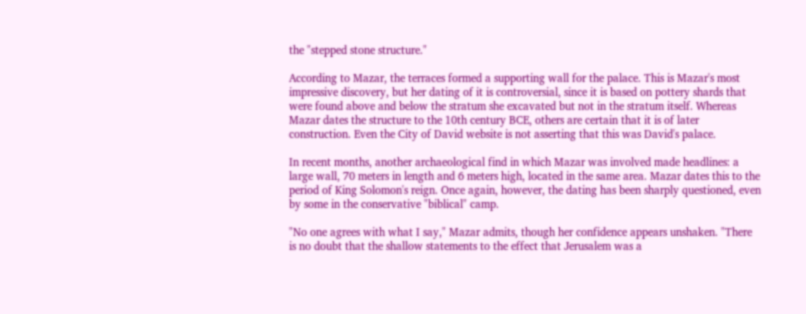the "stepped stone structure."

According to Mazar, the terraces formed a supporting wall for the palace. This is Mazar's most impressive discovery, but her dating of it is controversial, since it is based on pottery shards that were found above and below the stratum she excavated but not in the stratum itself. Whereas Mazar dates the structure to the 10th century BCE, others are certain that it is of later construction. Even the City of David website is not asserting that this was David's palace.

In recent months, another archaeological find in which Mazar was involved made headlines: a large wall, 70 meters in length and 6 meters high, located in the same area. Mazar dates this to the period of King Solomon's reign. Once again, however, the dating has been sharply questioned, even by some in the conservative "biblical" camp.

"No one agrees with what I say," Mazar admits, though her confidence appears unshaken. "There is no doubt that the shallow statements to the effect that Jerusalem was a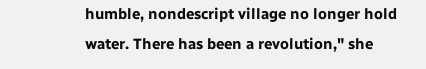humble, nondescript village no longer hold water. There has been a revolution," she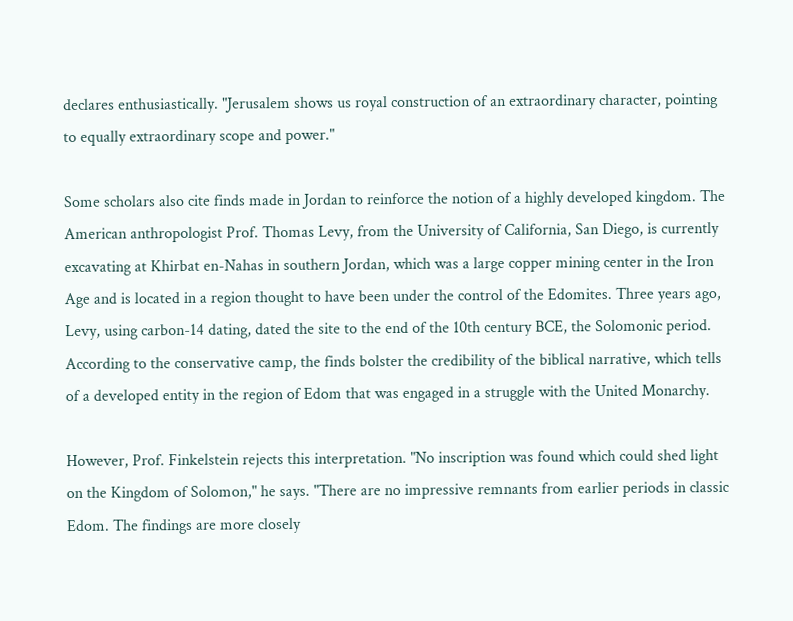declares enthusiastically. "Jerusalem shows us royal construction of an extraordinary character, pointing to equally extraordinary scope and power."

Some scholars also cite finds made in Jordan to reinforce the notion of a highly developed kingdom. The American anthropologist Prof. Thomas Levy, from the University of California, San Diego, is currently excavating at Khirbat en-Nahas in southern Jordan, which was a large copper mining center in the Iron Age and is located in a region thought to have been under the control of the Edomites. Three years ago, Levy, using carbon-14 dating, dated the site to the end of the 10th century BCE, the Solomonic period. According to the conservative camp, the finds bolster the credibility of the biblical narrative, which tells of a developed entity in the region of Edom that was engaged in a struggle with the United Monarchy.

However, Prof. Finkelstein rejects this interpretation. "No inscription was found which could shed light on the Kingdom of Solomon," he says. "There are no impressive remnants from earlier periods in classic Edom. The findings are more closely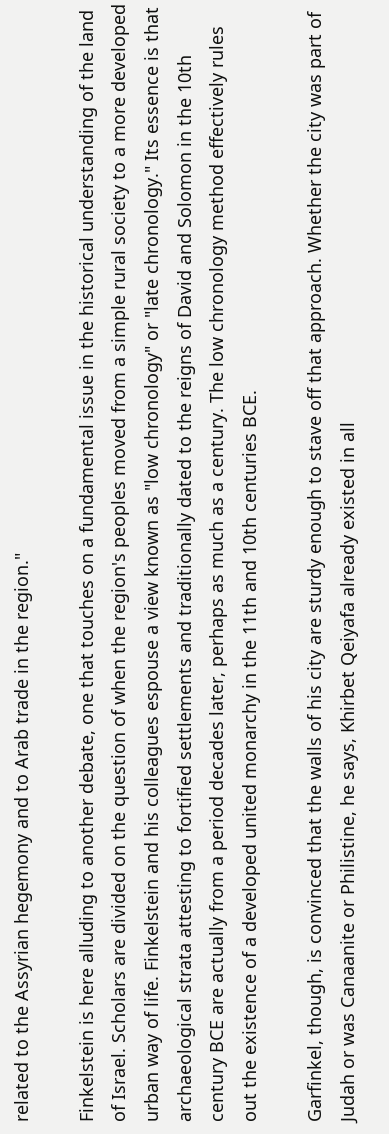related to the Assyrian hegemony and to Arab trade in the region."

Finkelstein is here alluding to another debate, one that touches on a fundamental issue in the historical understanding of the land of Israel. Scholars are divided on the question of when the region's peoples moved from a simple rural society to a more developed urban way of life. Finkelstein and his colleagues espouse a view known as "low chronology" or "late chronology." Its essence is that archaeological strata attesting to fortified settlements and traditionally dated to the reigns of David and Solomon in the 10th century BCE are actually from a period decades later, perhaps as much as a century. The low chronology method effectively rules out the existence of a developed united monarchy in the 11th and 10th centuries BCE.

Garfinkel, though, is convinced that the walls of his city are sturdy enough to stave off that approach. Whether the city was part of Judah or was Canaanite or Philistine, he says, Khirbet Qeiyafa already existed in all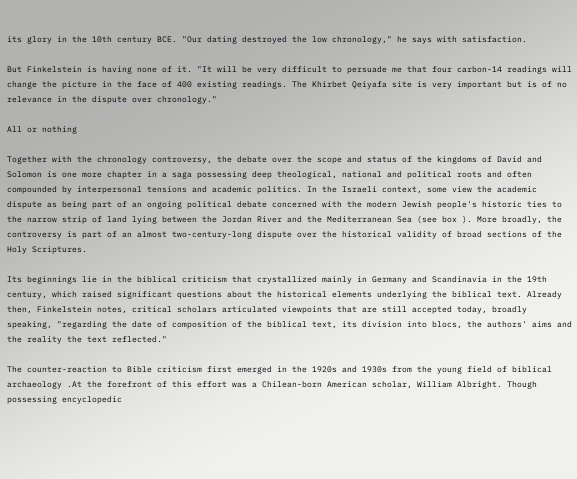its glory in the 10th century BCE. "Our dating destroyed the low chronology," he says with satisfaction.

But Finkelstein is having none of it. "It will be very difficult to persuade me that four carbon-14 readings will change the picture in the face of 400 existing readings. The Khirbet Qeiyafa site is very important but is of no relevance in the dispute over chronology."

All or nothing

Together with the chronology controversy, the debate over the scope and status of the kingdoms of David and Solomon is one more chapter in a saga possessing deep theological, national and political roots and often compounded by interpersonal tensions and academic politics. In the Israeli context, some view the academic dispute as being part of an ongoing political debate concerned with the modern Jewish people's historic ties to the narrow strip of land lying between the Jordan River and the Mediterranean Sea (see box ). More broadly, the controversy is part of an almost two-century-long dispute over the historical validity of broad sections of the Holy Scriptures.

Its beginnings lie in the biblical criticism that crystallized mainly in Germany and Scandinavia in the 19th century, which raised significant questions about the historical elements underlying the biblical text. Already then, Finkelstein notes, critical scholars articulated viewpoints that are still accepted today, broadly speaking, "regarding the date of composition of the biblical text, its division into blocs, the authors' aims and the reality the text reflected."

The counter-reaction to Bible criticism first emerged in the 1920s and 1930s from the young field of biblical archaeology .At the forefront of this effort was a Chilean-born American scholar, William Albright. Though possessing encyclopedic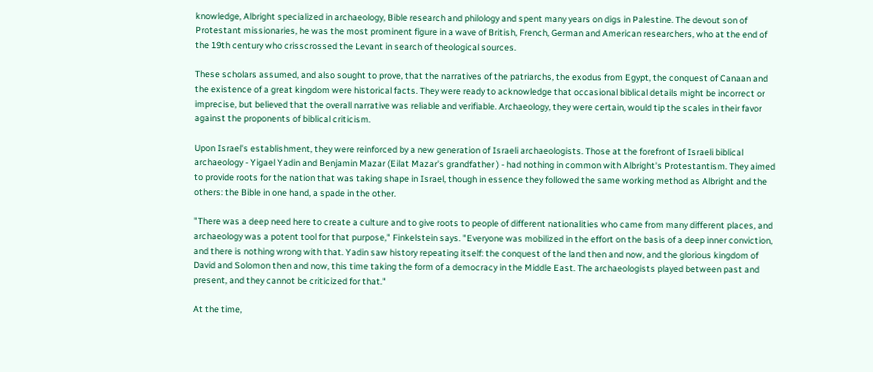knowledge, Albright specialized in archaeology, Bible research and philology and spent many years on digs in Palestine. The devout son of Protestant missionaries, he was the most prominent figure in a wave of British, French, German and American researchers, who at the end of the 19th century who crisscrossed the Levant in search of theological sources.

These scholars assumed, and also sought to prove, that the narratives of the patriarchs, the exodus from Egypt, the conquest of Canaan and the existence of a great kingdom were historical facts. They were ready to acknowledge that occasional biblical details might be incorrect or imprecise, but believed that the overall narrative was reliable and verifiable. Archaeology, they were certain, would tip the scales in their favor against the proponents of biblical criticism.

Upon Israel's establishment, they were reinforced by a new generation of Israeli archaeologists. Those at the forefront of Israeli biblical archaeology - Yigael Yadin and Benjamin Mazar (Eilat Mazar's grandfather ) - had nothing in common with Albright's Protestantism. They aimed to provide roots for the nation that was taking shape in Israel, though in essence they followed the same working method as Albright and the others: the Bible in one hand, a spade in the other.

"There was a deep need here to create a culture and to give roots to people of different nationalities who came from many different places, and archaeology was a potent tool for that purpose," Finkelstein says. "Everyone was mobilized in the effort on the basis of a deep inner conviction, and there is nothing wrong with that. Yadin saw history repeating itself: the conquest of the land then and now, and the glorious kingdom of David and Solomon then and now, this time taking the form of a democracy in the Middle East. The archaeologists played between past and present, and they cannot be criticized for that."

At the time,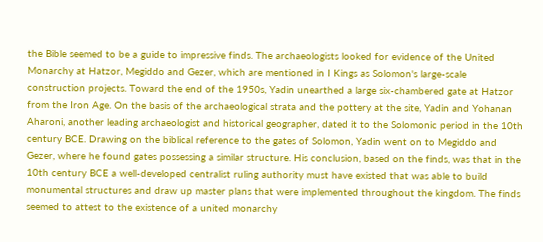the Bible seemed to be a guide to impressive finds. The archaeologists looked for evidence of the United Monarchy at Hatzor, Megiddo and Gezer, which are mentioned in I Kings as Solomon's large-scale construction projects. Toward the end of the 1950s, Yadin unearthed a large six-chambered gate at Hatzor from the Iron Age. On the basis of the archaeological strata and the pottery at the site, Yadin and Yohanan Aharoni, another leading archaeologist and historical geographer, dated it to the Solomonic period in the 10th century BCE. Drawing on the biblical reference to the gates of Solomon, Yadin went on to Megiddo and Gezer, where he found gates possessing a similar structure. His conclusion, based on the finds, was that in the 10th century BCE a well-developed centralist ruling authority must have existed that was able to build monumental structures and draw up master plans that were implemented throughout the kingdom. The finds seemed to attest to the existence of a united monarchy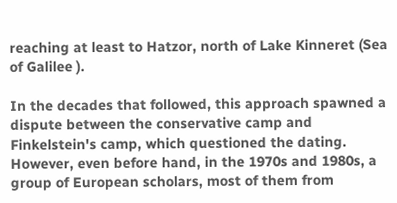reaching at least to Hatzor, north of Lake Kinneret (Sea of Galilee ).

In the decades that followed, this approach spawned a dispute between the conservative camp and Finkelstein's camp, which questioned the dating. However, even before hand, in the 1970s and 1980s, a group of European scholars, most of them from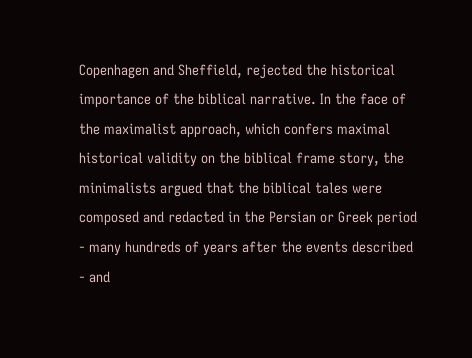Copenhagen and Sheffield, rejected the historical importance of the biblical narrative. In the face of the maximalist approach, which confers maximal historical validity on the biblical frame story, the minimalists argued that the biblical tales were composed and redacted in the Persian or Greek period - many hundreds of years after the events described - and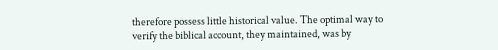therefore possess little historical value. The optimal way to verify the biblical account, they maintained, was by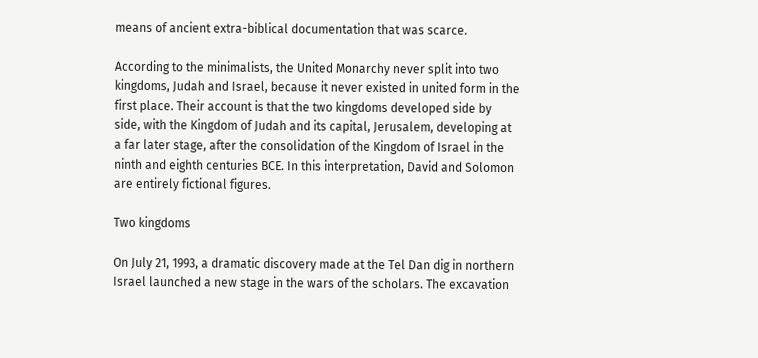means of ancient extra-biblical documentation that was scarce.

According to the minimalists, the United Monarchy never split into two kingdoms, Judah and Israel, because it never existed in united form in the first place. Their account is that the two kingdoms developed side by side, with the Kingdom of Judah and its capital, Jerusalem, developing at a far later stage, after the consolidation of the Kingdom of Israel in the ninth and eighth centuries BCE. In this interpretation, David and Solomon are entirely fictional figures.

Two kingdoms

On July 21, 1993, a dramatic discovery made at the Tel Dan dig in northern Israel launched a new stage in the wars of the scholars. The excavation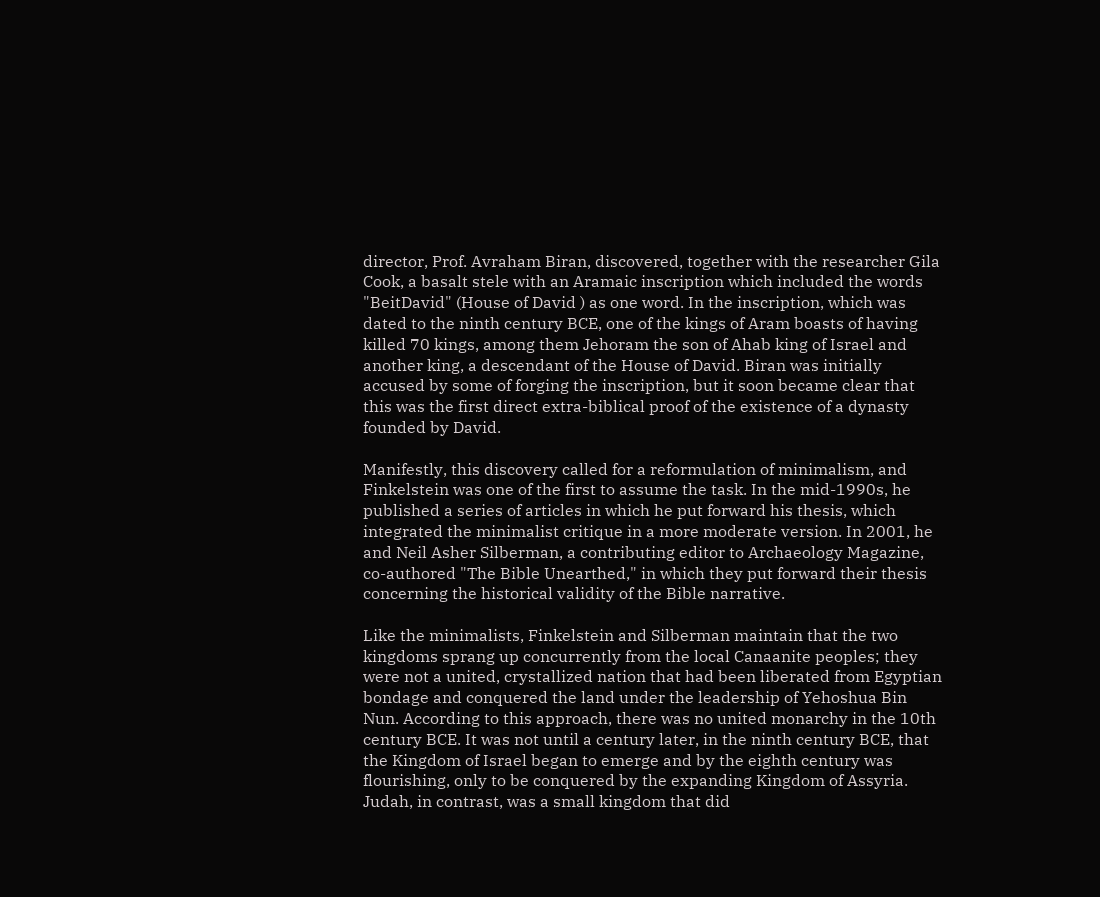director, Prof. Avraham Biran, discovered, together with the researcher Gila Cook, a basalt stele with an Aramaic inscription which included the words "BeitDavid" (House of David ) as one word. In the inscription, which was dated to the ninth century BCE, one of the kings of Aram boasts of having killed 70 kings, among them Jehoram the son of Ahab king of Israel and another king, a descendant of the House of David. Biran was initially accused by some of forging the inscription, but it soon became clear that this was the first direct extra-biblical proof of the existence of a dynasty founded by David.

Manifestly, this discovery called for a reformulation of minimalism, and Finkelstein was one of the first to assume the task. In the mid-1990s, he published a series of articles in which he put forward his thesis, which integrated the minimalist critique in a more moderate version. In 2001, he and Neil Asher Silberman, a contributing editor to Archaeology Magazine, co-authored "The Bible Unearthed," in which they put forward their thesis concerning the historical validity of the Bible narrative.

Like the minimalists, Finkelstein and Silberman maintain that the two kingdoms sprang up concurrently from the local Canaanite peoples; they were not a united, crystallized nation that had been liberated from Egyptian bondage and conquered the land under the leadership of Yehoshua Bin Nun. According to this approach, there was no united monarchy in the 10th century BCE. It was not until a century later, in the ninth century BCE, that the Kingdom of Israel began to emerge and by the eighth century was flourishing, only to be conquered by the expanding Kingdom of Assyria. Judah, in contrast, was a small kingdom that did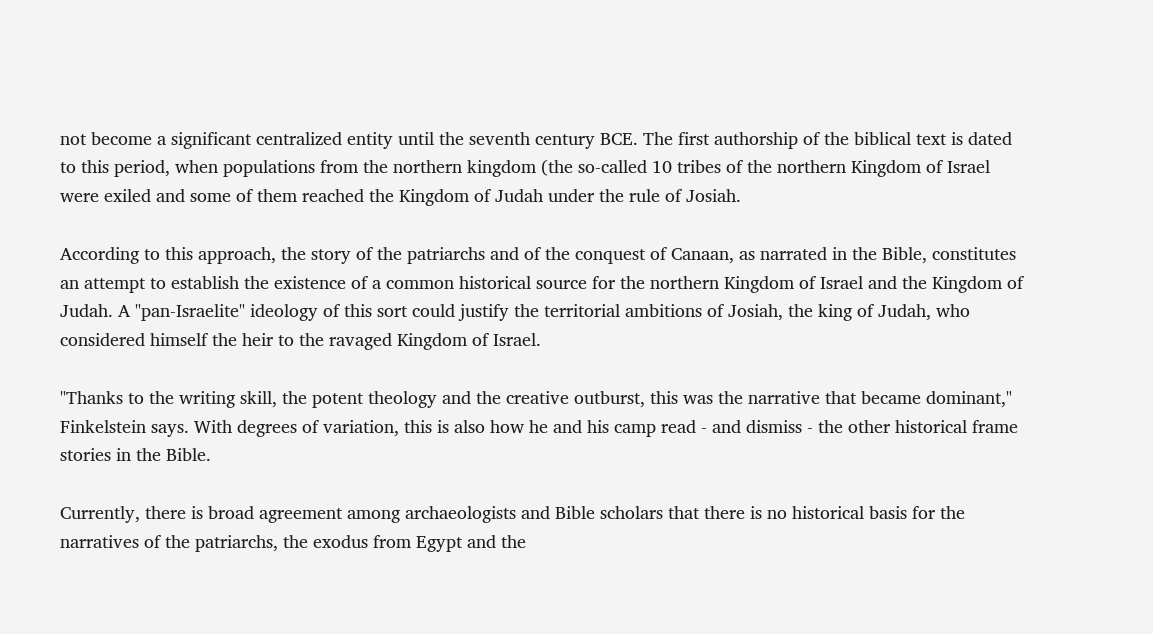not become a significant centralized entity until the seventh century BCE. The first authorship of the biblical text is dated to this period, when populations from the northern kingdom (the so-called 10 tribes of the northern Kingdom of Israel were exiled and some of them reached the Kingdom of Judah under the rule of Josiah.

According to this approach, the story of the patriarchs and of the conquest of Canaan, as narrated in the Bible, constitutes an attempt to establish the existence of a common historical source for the northern Kingdom of Israel and the Kingdom of Judah. A "pan-Israelite" ideology of this sort could justify the territorial ambitions of Josiah, the king of Judah, who considered himself the heir to the ravaged Kingdom of Israel.

"Thanks to the writing skill, the potent theology and the creative outburst, this was the narrative that became dominant," Finkelstein says. With degrees of variation, this is also how he and his camp read - and dismiss - the other historical frame stories in the Bible.

Currently, there is broad agreement among archaeologists and Bible scholars that there is no historical basis for the narratives of the patriarchs, the exodus from Egypt and the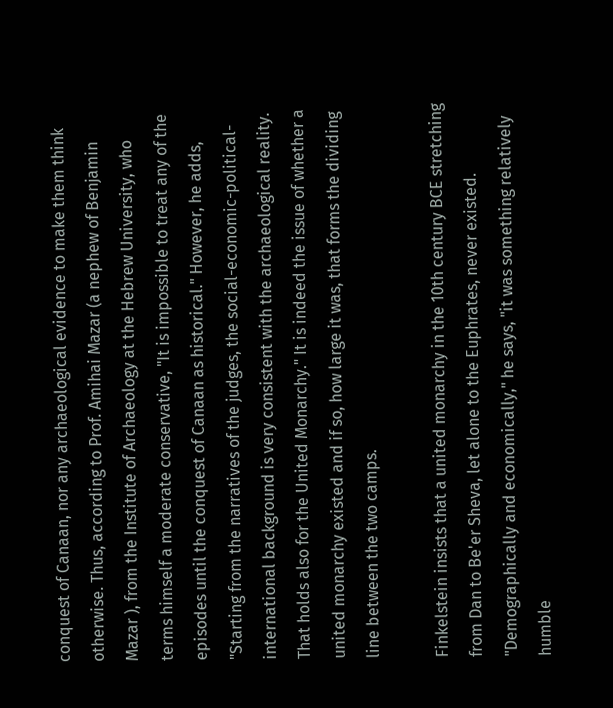conquest of Canaan, nor any archaeological evidence to make them think otherwise. Thus, according to Prof. Amihai Mazar (a nephew of Benjamin Mazar ), from the Institute of Archaeology at the Hebrew University, who terms himself a moderate conservative, "It is impossible to treat any of the episodes until the conquest of Canaan as historical." However, he adds, "Starting from the narratives of the judges, the social-economic-political-international background is very consistent with the archaeological reality. That holds also for the United Monarchy." It is indeed the issue of whether a united monarchy existed and if so, how large it was, that forms the dividing line between the two camps.

Finkelstein insists that a united monarchy in the 10th century BCE stretching from Dan to Be'er Sheva, let alone to the Euphrates, never existed. "Demographically and economically," he says, "it was something relatively humble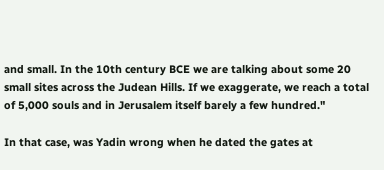and small. In the 10th century BCE we are talking about some 20 small sites across the Judean Hills. If we exaggerate, we reach a total of 5,000 souls and in Jerusalem itself barely a few hundred."

In that case, was Yadin wrong when he dated the gates at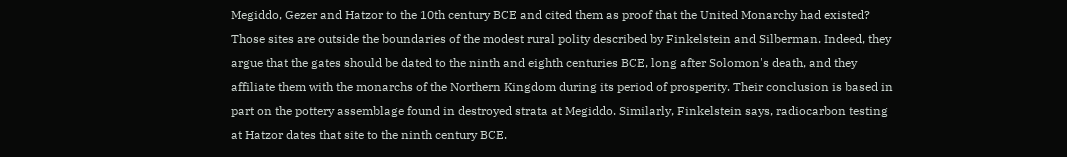Megiddo, Gezer and Hatzor to the 10th century BCE and cited them as proof that the United Monarchy had existed? Those sites are outside the boundaries of the modest rural polity described by Finkelstein and Silberman. Indeed, they argue that the gates should be dated to the ninth and eighth centuries BCE, long after Solomon's death, and they affiliate them with the monarchs of the Northern Kingdom during its period of prosperity. Their conclusion is based in part on the pottery assemblage found in destroyed strata at Megiddo. Similarly, Finkelstein says, radiocarbon testing at Hatzor dates that site to the ninth century BCE.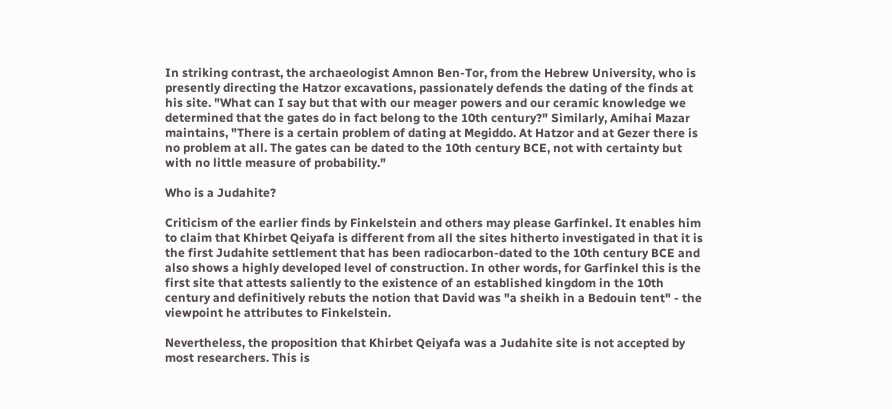In striking contrast, the archaeologist Amnon Ben-Tor, from the Hebrew University, who is presently directing the Hatzor excavations, passionately defends the dating of the finds at his site. "What can I say but that with our meager powers and our ceramic knowledge we determined that the gates do in fact belong to the 10th century?" Similarly, Amihai Mazar maintains, "There is a certain problem of dating at Megiddo. At Hatzor and at Gezer there is no problem at all. The gates can be dated to the 10th century BCE, not with certainty but with no little measure of probability."

Who is a Judahite?

Criticism of the earlier finds by Finkelstein and others may please Garfinkel. It enables him to claim that Khirbet Qeiyafa is different from all the sites hitherto investigated in that it is the first Judahite settlement that has been radiocarbon-dated to the 10th century BCE and also shows a highly developed level of construction. In other words, for Garfinkel this is the first site that attests saliently to the existence of an established kingdom in the 10th century and definitively rebuts the notion that David was "a sheikh in a Bedouin tent" - the viewpoint he attributes to Finkelstein.

Nevertheless, the proposition that Khirbet Qeiyafa was a Judahite site is not accepted by most researchers. This is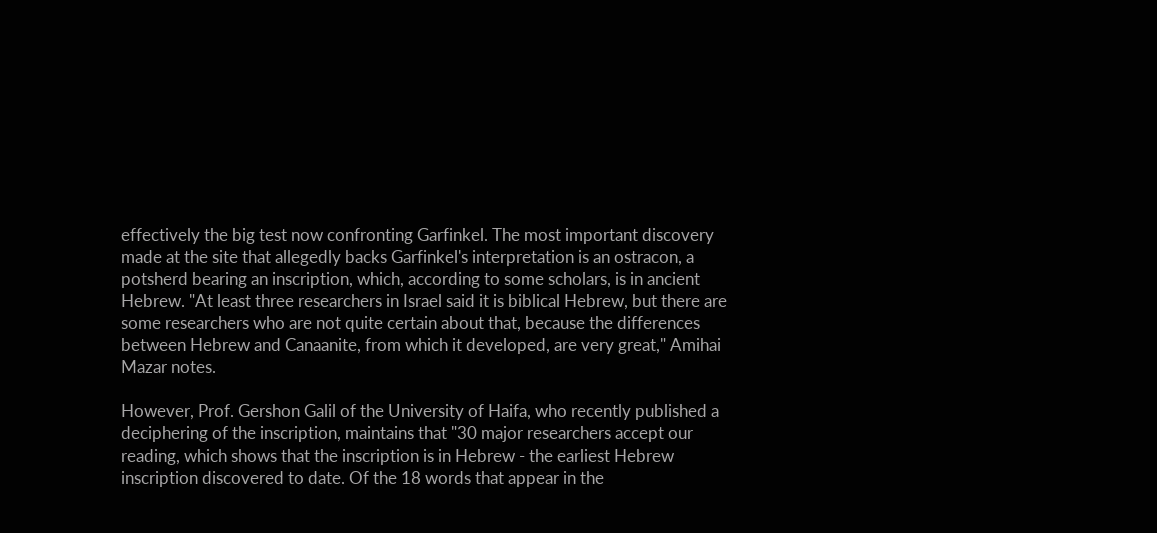effectively the big test now confronting Garfinkel. The most important discovery made at the site that allegedly backs Garfinkel's interpretation is an ostracon, a potsherd bearing an inscription, which, according to some scholars, is in ancient Hebrew. "At least three researchers in Israel said it is biblical Hebrew, but there are some researchers who are not quite certain about that, because the differences between Hebrew and Canaanite, from which it developed, are very great," Amihai Mazar notes.

However, Prof. Gershon Galil of the University of Haifa, who recently published a deciphering of the inscription, maintains that "30 major researchers accept our reading, which shows that the inscription is in Hebrew - the earliest Hebrew inscription discovered to date. Of the 18 words that appear in the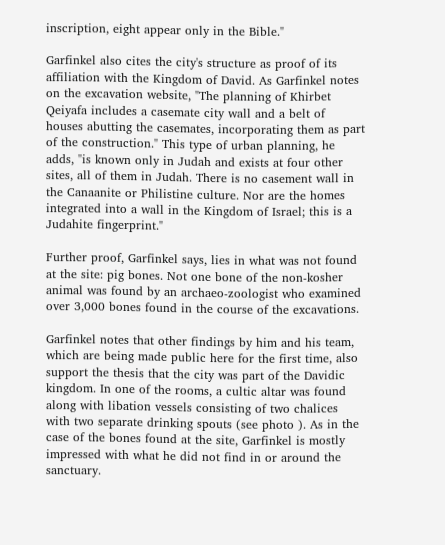inscription, eight appear only in the Bible."

Garfinkel also cites the city's structure as proof of its affiliation with the Kingdom of David. As Garfinkel notes on the excavation website, "The planning of Khirbet Qeiyafa includes a casemate city wall and a belt of houses abutting the casemates, incorporating them as part of the construction." This type of urban planning, he adds, "is known only in Judah and exists at four other sites, all of them in Judah. There is no casement wall in the Canaanite or Philistine culture. Nor are the homes integrated into a wall in the Kingdom of Israel; this is a Judahite fingerprint."

Further proof, Garfinkel says, lies in what was not found at the site: pig bones. Not one bone of the non-kosher animal was found by an archaeo-zoologist who examined over 3,000 bones found in the course of the excavations.

Garfinkel notes that other findings by him and his team, which are being made public here for the first time, also support the thesis that the city was part of the Davidic kingdom. In one of the rooms, a cultic altar was found along with libation vessels consisting of two chalices with two separate drinking spouts (see photo ). As in the case of the bones found at the site, Garfinkel is mostly impressed with what he did not find in or around the sanctuary.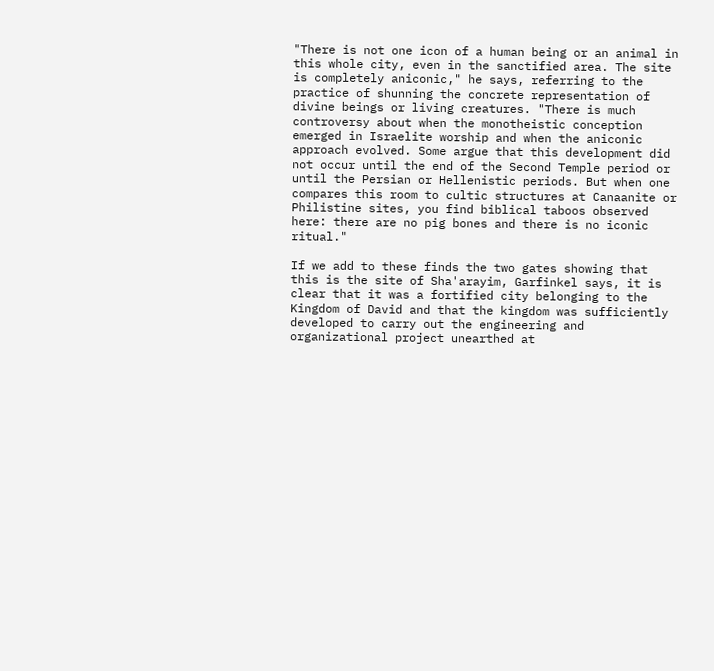"There is not one icon of a human being or an animal in this whole city, even in the sanctified area. The site is completely aniconic," he says, referring to the practice of shunning the concrete representation of divine beings or living creatures. "There is much controversy about when the monotheistic conception emerged in Israelite worship and when the aniconic approach evolved. Some argue that this development did not occur until the end of the Second Temple period or until the Persian or Hellenistic periods. But when one compares this room to cultic structures at Canaanite or Philistine sites, you find biblical taboos observed here: there are no pig bones and there is no iconic ritual."

If we add to these finds the two gates showing that this is the site of Sha'arayim, Garfinkel says, it is clear that it was a fortified city belonging to the Kingdom of David and that the kingdom was sufficiently developed to carry out the engineering and organizational project unearthed at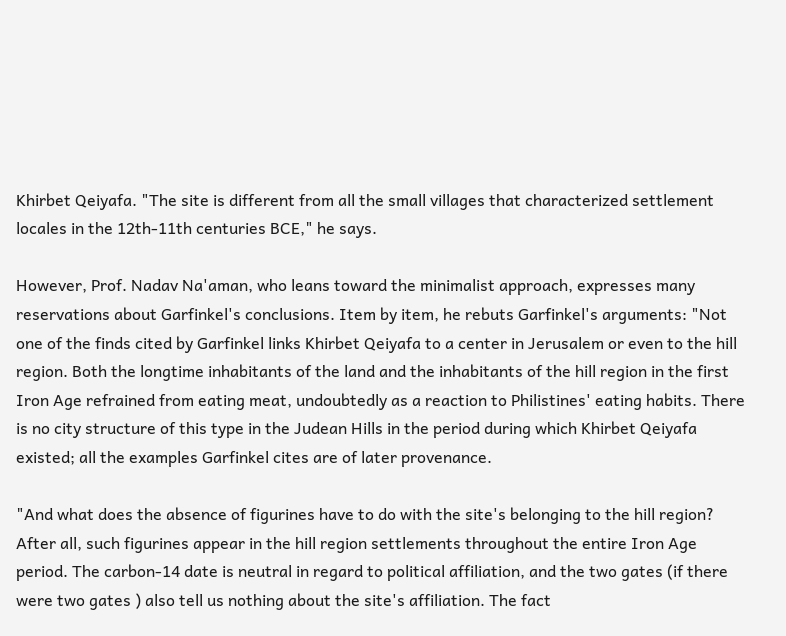Khirbet Qeiyafa. "The site is different from all the small villages that characterized settlement locales in the 12th-11th centuries BCE," he says.

However, Prof. Nadav Na'aman, who leans toward the minimalist approach, expresses many reservations about Garfinkel's conclusions. Item by item, he rebuts Garfinkel's arguments: "Not one of the finds cited by Garfinkel links Khirbet Qeiyafa to a center in Jerusalem or even to the hill region. Both the longtime inhabitants of the land and the inhabitants of the hill region in the first Iron Age refrained from eating meat, undoubtedly as a reaction to Philistines' eating habits. There is no city structure of this type in the Judean Hills in the period during which Khirbet Qeiyafa existed; all the examples Garfinkel cites are of later provenance.

"And what does the absence of figurines have to do with the site's belonging to the hill region? After all, such figurines appear in the hill region settlements throughout the entire Iron Age period. The carbon-14 date is neutral in regard to political affiliation, and the two gates (if there were two gates ) also tell us nothing about the site's affiliation. The fact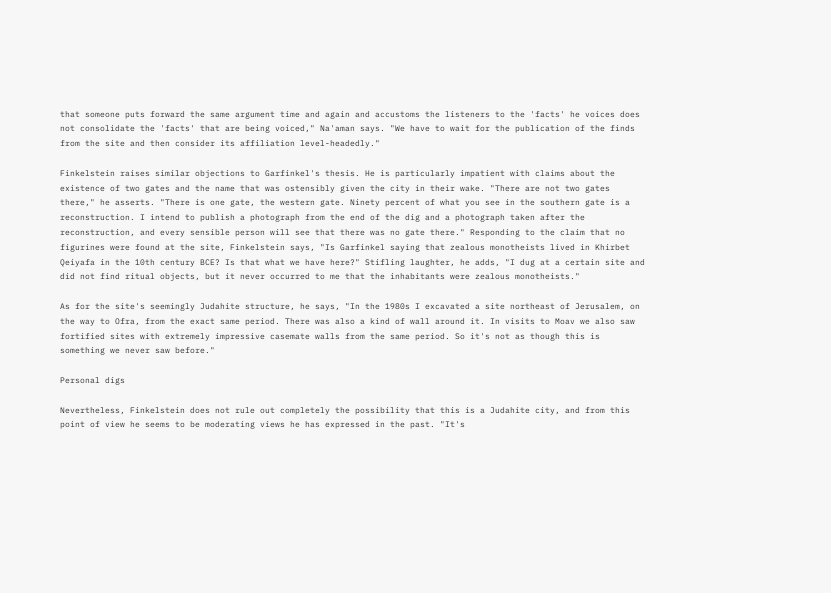that someone puts forward the same argument time and again and accustoms the listeners to the 'facts' he voices does not consolidate the 'facts' that are being voiced," Na'aman says. "We have to wait for the publication of the finds from the site and then consider its affiliation level-headedly."

Finkelstein raises similar objections to Garfinkel's thesis. He is particularly impatient with claims about the existence of two gates and the name that was ostensibly given the city in their wake. "There are not two gates there," he asserts. "There is one gate, the western gate. Ninety percent of what you see in the southern gate is a reconstruction. I intend to publish a photograph from the end of the dig and a photograph taken after the reconstruction, and every sensible person will see that there was no gate there." Responding to the claim that no figurines were found at the site, Finkelstein says, "Is Garfinkel saying that zealous monotheists lived in Khirbet Qeiyafa in the 10th century BCE? Is that what we have here?" Stifling laughter, he adds, "I dug at a certain site and did not find ritual objects, but it never occurred to me that the inhabitants were zealous monotheists."

As for the site's seemingly Judahite structure, he says, "In the 1980s I excavated a site northeast of Jerusalem, on the way to Ofra, from the exact same period. There was also a kind of wall around it. In visits to Moav we also saw fortified sites with extremely impressive casemate walls from the same period. So it's not as though this is something we never saw before."

Personal digs

Nevertheless, Finkelstein does not rule out completely the possibility that this is a Judahite city, and from this point of view he seems to be moderating views he has expressed in the past. "It's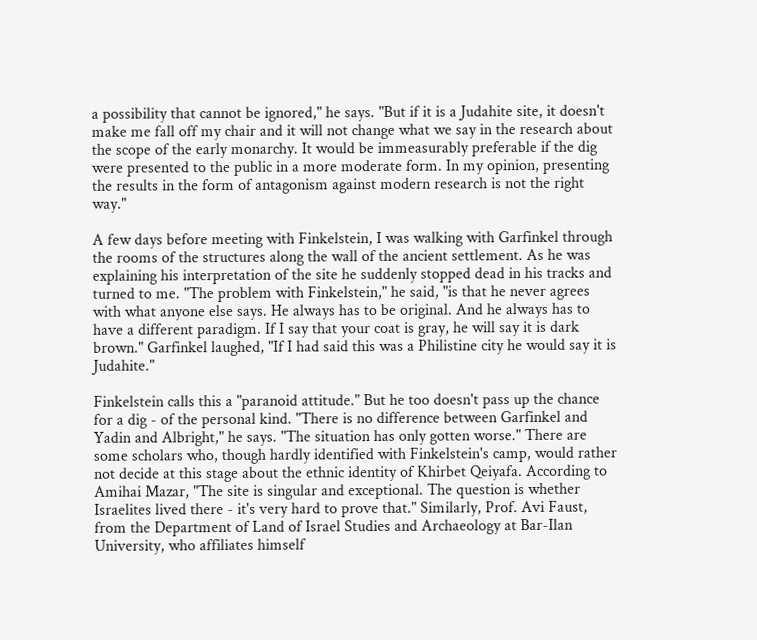a possibility that cannot be ignored," he says. "But if it is a Judahite site, it doesn't make me fall off my chair and it will not change what we say in the research about the scope of the early monarchy. It would be immeasurably preferable if the dig were presented to the public in a more moderate form. In my opinion, presenting the results in the form of antagonism against modern research is not the right way."

A few days before meeting with Finkelstein, I was walking with Garfinkel through the rooms of the structures along the wall of the ancient settlement. As he was explaining his interpretation of the site he suddenly stopped dead in his tracks and turned to me. "The problem with Finkelstein," he said, "is that he never agrees with what anyone else says. He always has to be original. And he always has to have a different paradigm. If I say that your coat is gray, he will say it is dark brown." Garfinkel laughed, "If I had said this was a Philistine city he would say it is Judahite."

Finkelstein calls this a "paranoid attitude." But he too doesn't pass up the chance for a dig - of the personal kind. "There is no difference between Garfinkel and Yadin and Albright," he says. "The situation has only gotten worse." There are some scholars who, though hardly identified with Finkelstein's camp, would rather not decide at this stage about the ethnic identity of Khirbet Qeiyafa. According to Amihai Mazar, "The site is singular and exceptional. The question is whether Israelites lived there - it's very hard to prove that." Similarly, Prof. Avi Faust, from the Department of Land of Israel Studies and Archaeology at Bar-Ilan University, who affiliates himself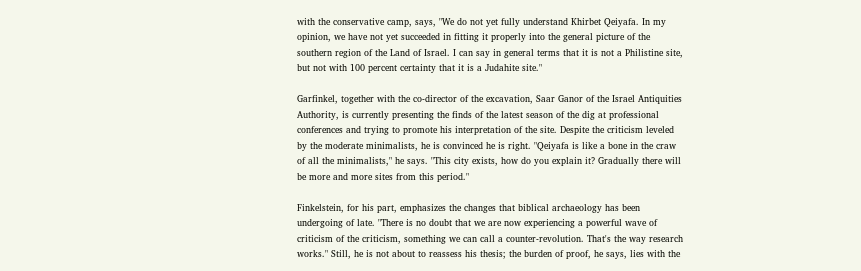with the conservative camp, says, "We do not yet fully understand Khirbet Qeiyafa. In my opinion, we have not yet succeeded in fitting it properly into the general picture of the southern region of the Land of Israel. I can say in general terms that it is not a Philistine site, but not with 100 percent certainty that it is a Judahite site."

Garfinkel, together with the co-director of the excavation, Saar Ganor of the Israel Antiquities Authority, is currently presenting the finds of the latest season of the dig at professional conferences and trying to promote his interpretation of the site. Despite the criticism leveled by the moderate minimalists, he is convinced he is right. "Qeiyafa is like a bone in the craw of all the minimalists," he says. "This city exists, how do you explain it? Gradually there will be more and more sites from this period."

Finkelstein, for his part, emphasizes the changes that biblical archaeology has been undergoing of late. "There is no doubt that we are now experiencing a powerful wave of criticism of the criticism, something we can call a counter-revolution. That's the way research works." Still, he is not about to reassess his thesis; the burden of proof, he says, lies with the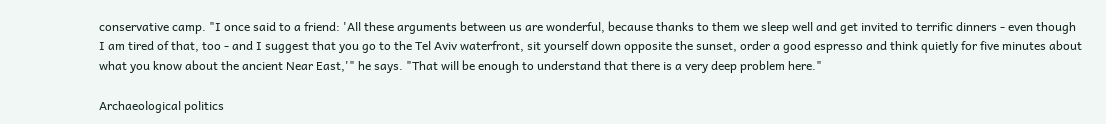conservative camp. "I once said to a friend: 'All these arguments between us are wonderful, because thanks to them we sleep well and get invited to terrific dinners - even though I am tired of that, too - and I suggest that you go to the Tel Aviv waterfront, sit yourself down opposite the sunset, order a good espresso and think quietly for five minutes about what you know about the ancient Near East,'" he says. "That will be enough to understand that there is a very deep problem here."

Archaeological politics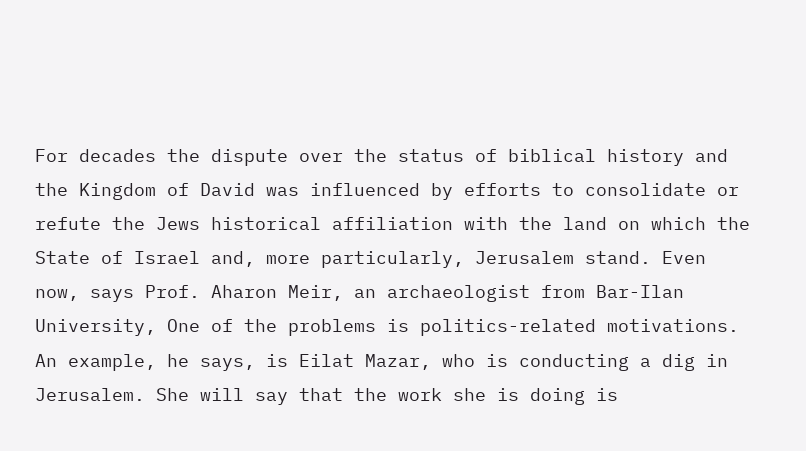For decades the dispute over the status of biblical history and the Kingdom of David was influenced by efforts to consolidate or refute the Jews historical affiliation with the land on which the State of Israel and, more particularly, Jerusalem stand. Even now, says Prof. Aharon Meir, an archaeologist from Bar-Ilan University, One of the problems is politics-related motivations. An example, he says, is Eilat Mazar, who is conducting a dig in Jerusalem. She will say that the work she is doing is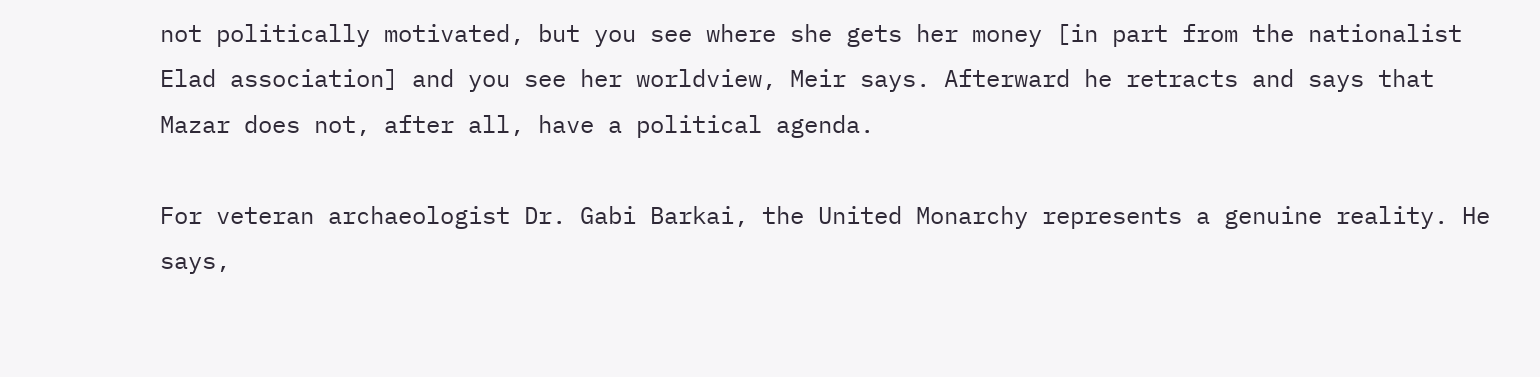not politically motivated, but you see where she gets her money [in part from the nationalist Elad association] and you see her worldview, Meir says. Afterward he retracts and says that Mazar does not, after all, have a political agenda.

For veteran archaeologist Dr. Gabi Barkai, the United Monarchy represents a genuine reality. He says,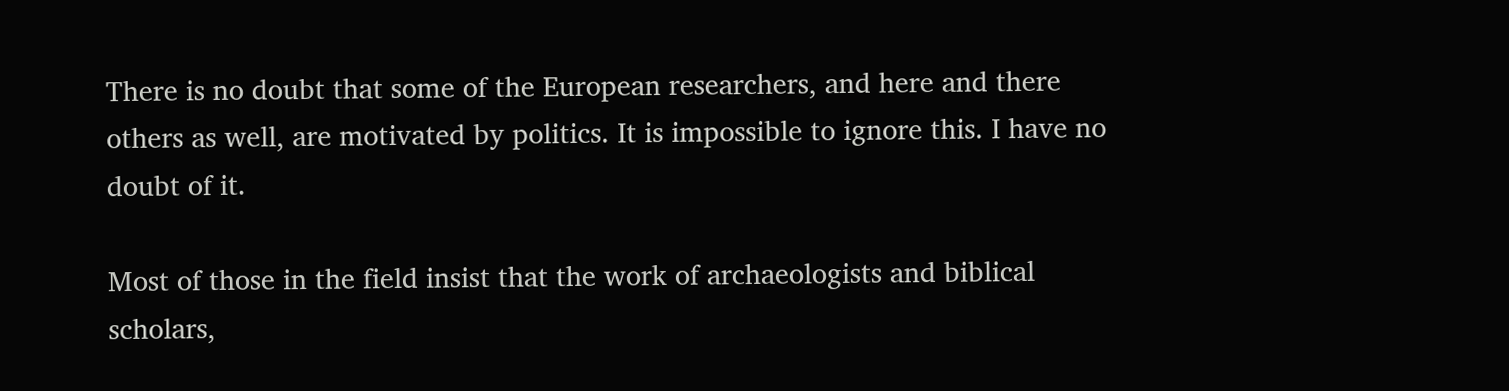There is no doubt that some of the European researchers, and here and there others as well, are motivated by politics. It is impossible to ignore this. I have no doubt of it.

Most of those in the field insist that the work of archaeologists and biblical scholars,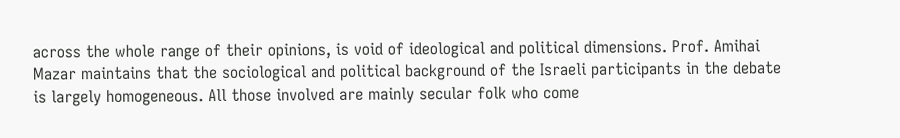across the whole range of their opinions, is void of ideological and political dimensions. Prof. Amihai Mazar maintains that the sociological and political background of the Israeli participants in the debate is largely homogeneous. All those involved are mainly secular folk who come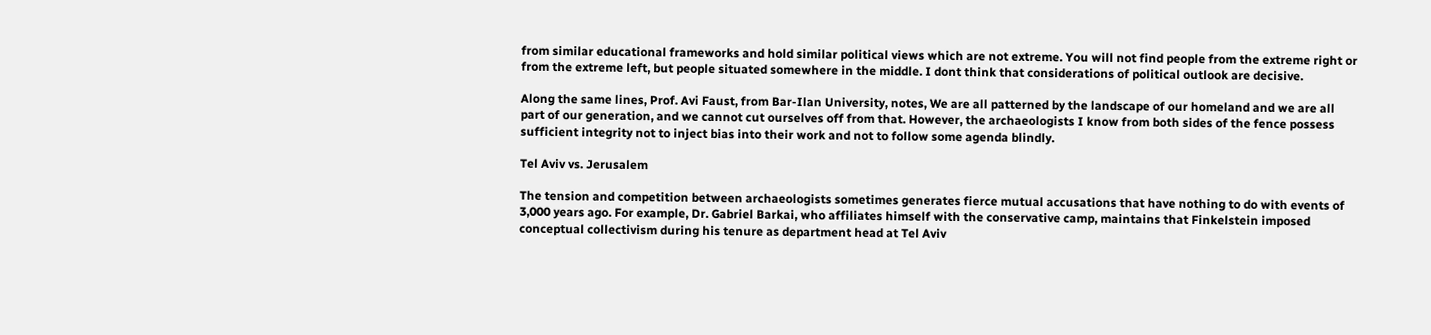from similar educational frameworks and hold similar political views which are not extreme. You will not find people from the extreme right or from the extreme left, but people situated somewhere in the middle. I dont think that considerations of political outlook are decisive.

Along the same lines, Prof. Avi Faust, from Bar-Ilan University, notes, We are all patterned by the landscape of our homeland and we are all part of our generation, and we cannot cut ourselves off from that. However, the archaeologists I know from both sides of the fence possess sufficient integrity not to inject bias into their work and not to follow some agenda blindly.

Tel Aviv vs. Jerusalem

The tension and competition between archaeologists sometimes generates fierce mutual accusations that have nothing to do with events of 3,000 years ago. For example, Dr. Gabriel Barkai, who affiliates himself with the conservative camp, maintains that Finkelstein imposed conceptual collectivism during his tenure as department head at Tel Aviv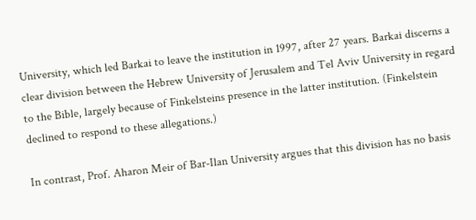University, which led Barkai to leave the institution in 1997, after 27 years. Barkai discerns a clear division between the Hebrew University of Jerusalem and Tel Aviv University in regard to the Bible, largely because of Finkelsteins presence in the latter institution. (Finkelstein declined to respond to these allegations.)

In contrast, Prof. Aharon Meir of Bar-Ilan University argues that this division has no basis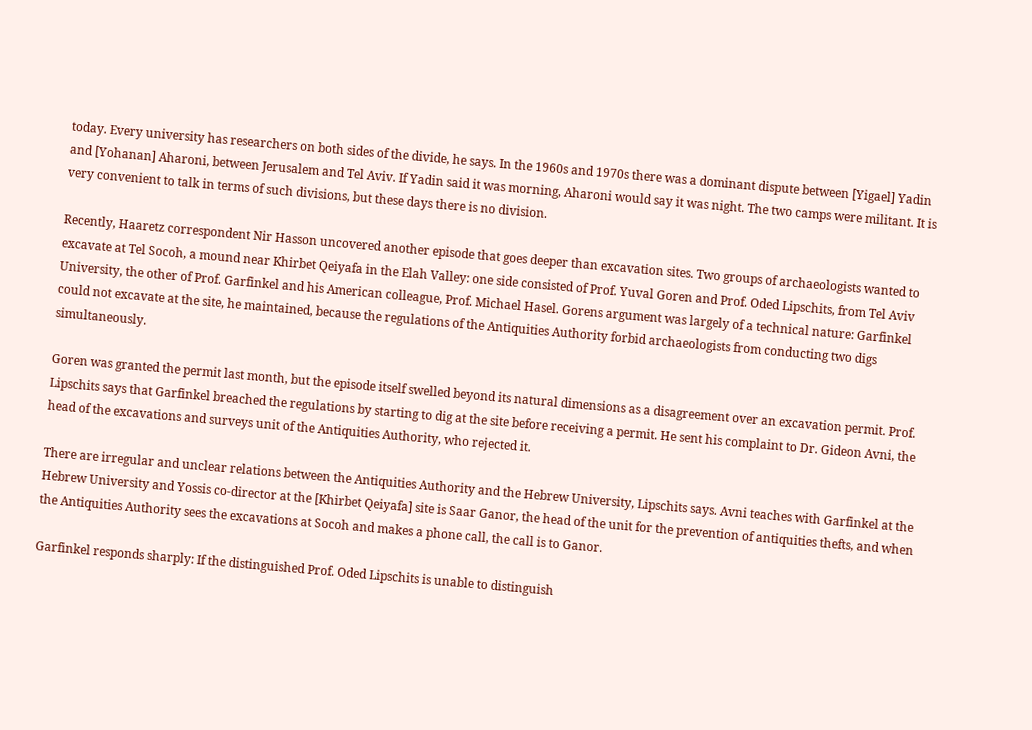today. Every university has researchers on both sides of the divide, he says. In the 1960s and 1970s there was a dominant dispute between [Yigael] Yadin and [Yohanan] Aharoni, between Jerusalem and Tel Aviv. If Yadin said it was morning, Aharoni would say it was night. The two camps were militant. It is very convenient to talk in terms of such divisions, but these days there is no division.

Recently, Haaretz correspondent Nir Hasson uncovered another episode that goes deeper than excavation sites. Two groups of archaeologists wanted to excavate at Tel Socoh, a mound near Khirbet Qeiyafa in the Elah Valley: one side consisted of Prof. Yuval Goren and Prof. Oded Lipschits, from Tel Aviv University, the other of Prof. Garfinkel and his American colleague, Prof. Michael Hasel. Gorens argument was largely of a technical nature: Garfinkel could not excavate at the site, he maintained, because the regulations of the Antiquities Authority forbid archaeologists from conducting two digs simultaneously.

Goren was granted the permit last month, but the episode itself swelled beyond its natural dimensions as a disagreement over an excavation permit. Prof. Lipschits says that Garfinkel breached the regulations by starting to dig at the site before receiving a permit. He sent his complaint to Dr. Gideon Avni, the head of the excavations and surveys unit of the Antiquities Authority, who rejected it.

There are irregular and unclear relations between the Antiquities Authority and the Hebrew University, Lipschits says. Avni teaches with Garfinkel at the Hebrew University and Yossis co-director at the [Khirbet Qeiyafa] site is Saar Ganor, the head of the unit for the prevention of antiquities thefts, and when the Antiquities Authority sees the excavations at Socoh and makes a phone call, the call is to Ganor.

Garfinkel responds sharply: If the distinguished Prof. Oded Lipschits is unable to distinguish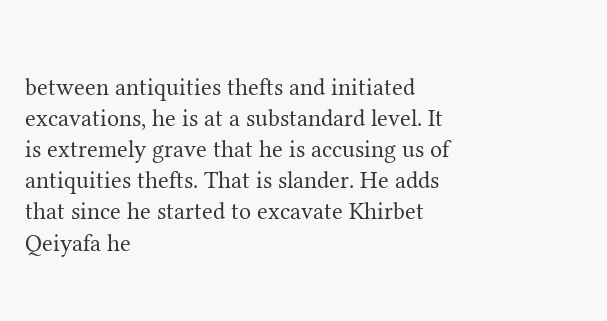between antiquities thefts and initiated excavations, he is at a substandard level. It is extremely grave that he is accusing us of antiquities thefts. That is slander. He adds that since he started to excavate Khirbet Qeiyafa he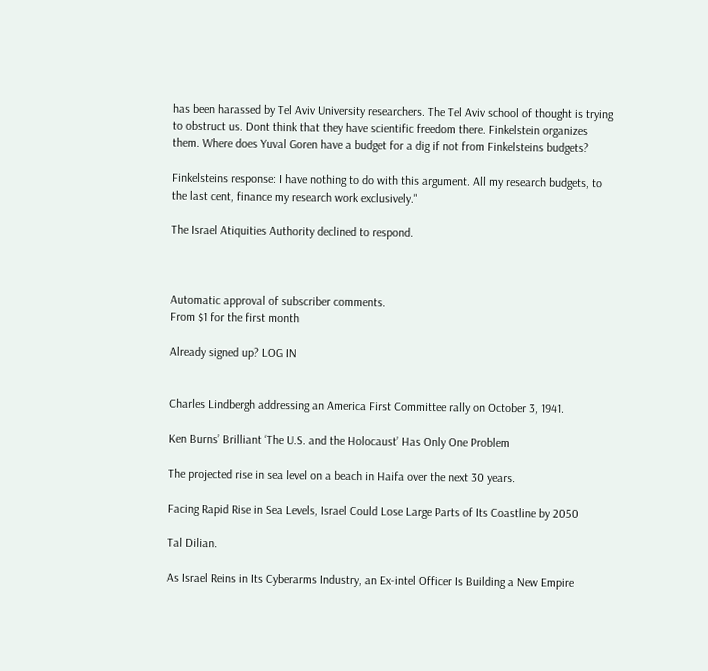has been harassed by Tel Aviv University researchers. The Tel Aviv school of thought is trying to obstruct us. Dont think that they have scientific freedom there. Finkelstein organizes them. Where does Yuval Goren have a budget for a dig if not from Finkelsteins budgets?

Finkelsteins response: I have nothing to do with this argument. All my research budgets, to the last cent, finance my research work exclusively."

The Israel Atiquities Authority declined to respond.



Automatic approval of subscriber comments.
From $1 for the first month

Already signed up? LOG IN


Charles Lindbergh addressing an America First Committee rally on October 3, 1941.

Ken Burns’ Brilliant ‘The U.S. and the Holocaust’ Has Only One Problem

The projected rise in sea level on a beach in Haifa over the next 30 years.

Facing Rapid Rise in Sea Levels, Israel Could Lose Large Parts of Its Coastline by 2050

Tal Dilian.

As Israel Reins in Its Cyberarms Industry, an Ex-intel Officer Is Building a New Empire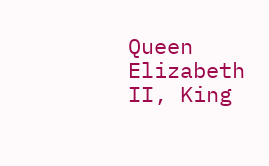Queen Elizabeth II, King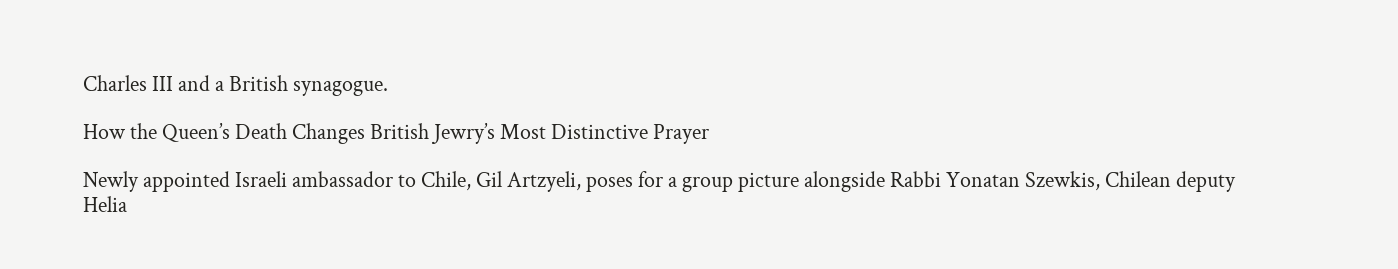Charles III and a British synagogue.

How the Queen’s Death Changes British Jewry’s Most Distinctive Prayer

Newly appointed Israeli ambassador to Chile, Gil Artzyeli, poses for a group picture alongside Rabbi Yonatan Szewkis, Chilean deputy Helia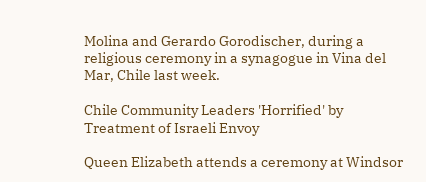Molina and Gerardo Gorodischer, during a religious ceremony in a synagogue in Vina del Mar, Chile last week.

Chile Community Leaders 'Horrified' by Treatment of Israeli Envoy

Queen Elizabeth attends a ceremony at Windsor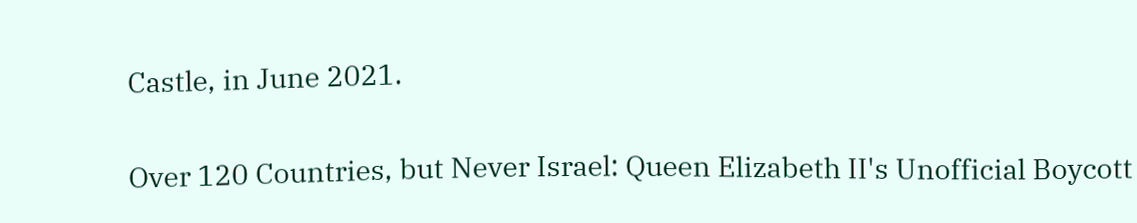Castle, in June 2021.

Over 120 Countries, but Never Israel: Queen Elizabeth II's Unofficial Boycott